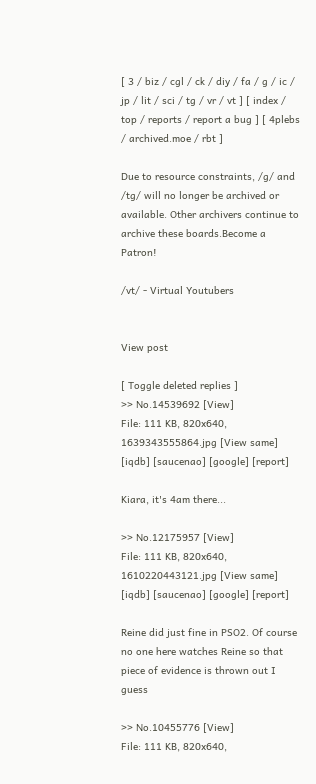[ 3 / biz / cgl / ck / diy / fa / g / ic / jp / lit / sci / tg / vr / vt ] [ index / top / reports / report a bug ] [ 4plebs / archived.moe / rbt ]

Due to resource constraints, /g/ and /tg/ will no longer be archived or available. Other archivers continue to archive these boards.Become a Patron!

/vt/ - Virtual Youtubers


View post

[ Toggle deleted replies ]
>> No.14539692 [View]
File: 111 KB, 820x640, 1639343555864.jpg [View same] [iqdb] [saucenao] [google] [report]

Kiara, it's 4am there...

>> No.12175957 [View]
File: 111 KB, 820x640, 1610220443121.jpg [View same] [iqdb] [saucenao] [google] [report]

Reine did just fine in PSO2. Of course no one here watches Reine so that piece of evidence is thrown out I guess

>> No.10455776 [View]
File: 111 KB, 820x640,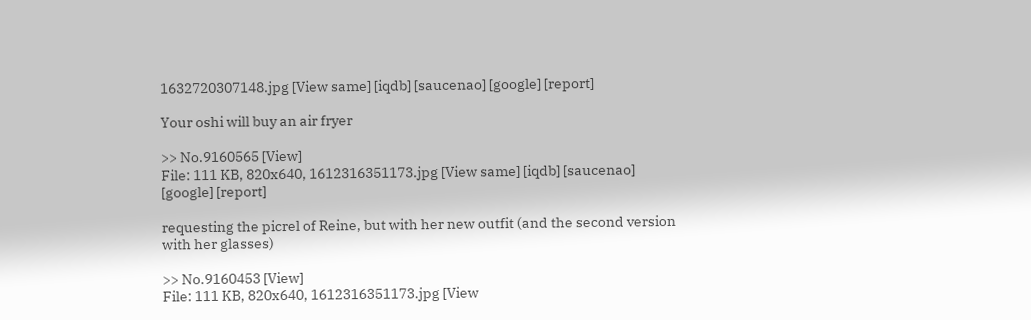1632720307148.jpg [View same] [iqdb] [saucenao] [google] [report]

Your oshi will buy an air fryer

>> No.9160565 [View]
File: 111 KB, 820x640, 1612316351173.jpg [View same] [iqdb] [saucenao] [google] [report]

requesting the picrel of Reine, but with her new outfit (and the second version with her glasses)

>> No.9160453 [View]
File: 111 KB, 820x640, 1612316351173.jpg [View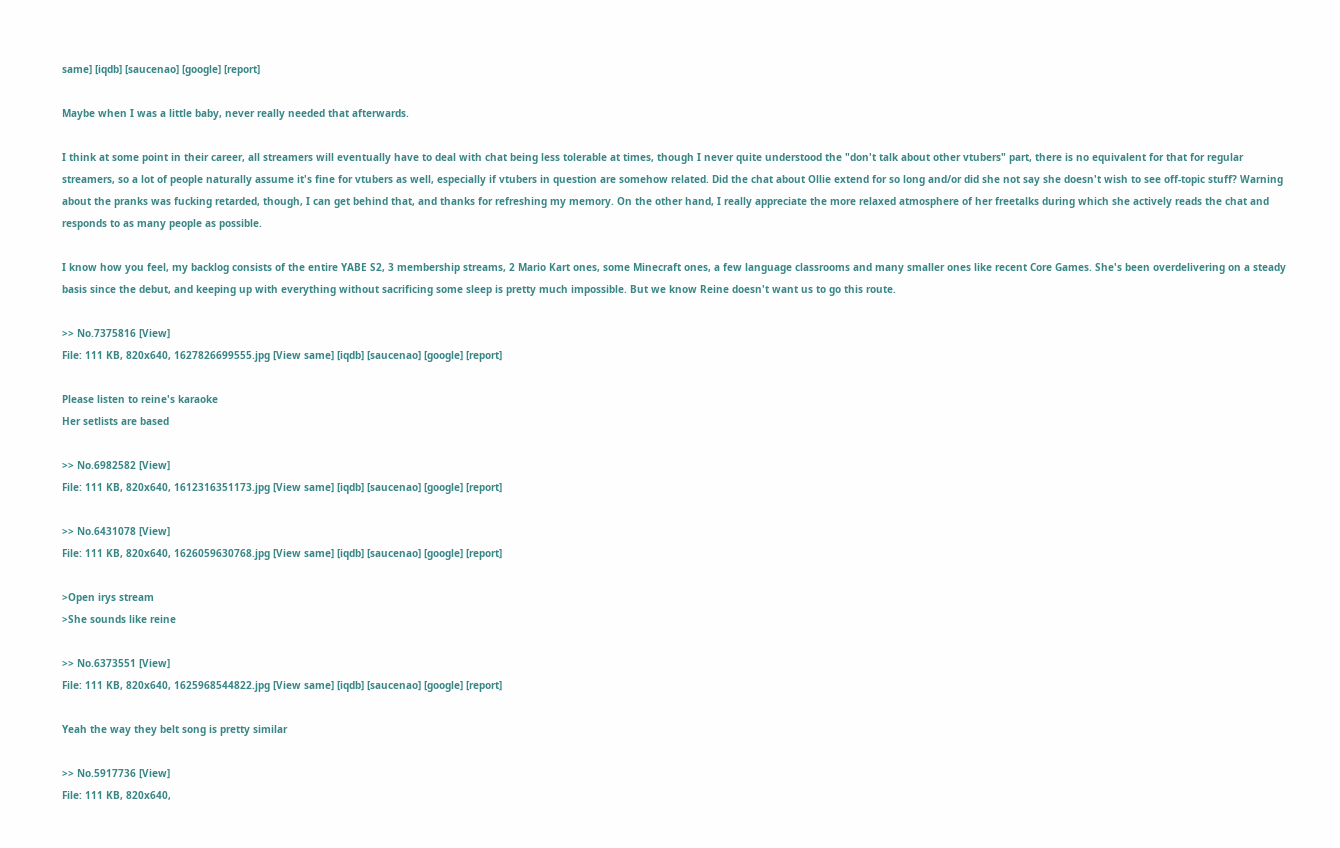same] [iqdb] [saucenao] [google] [report]

Maybe when I was a little baby, never really needed that afterwards.

I think at some point in their career, all streamers will eventually have to deal with chat being less tolerable at times, though I never quite understood the "don't talk about other vtubers" part, there is no equivalent for that for regular streamers, so a lot of people naturally assume it's fine for vtubers as well, especially if vtubers in question are somehow related. Did the chat about Ollie extend for so long and/or did she not say she doesn't wish to see off-topic stuff? Warning about the pranks was fucking retarded, though, I can get behind that, and thanks for refreshing my memory. On the other hand, I really appreciate the more relaxed atmosphere of her freetalks during which she actively reads the chat and responds to as many people as possible.

I know how you feel, my backlog consists of the entire YABE S2, 3 membership streams, 2 Mario Kart ones, some Minecraft ones, a few language classrooms and many smaller ones like recent Core Games. She's been overdelivering on a steady basis since the debut, and keeping up with everything without sacrificing some sleep is pretty much impossible. But we know Reine doesn't want us to go this route.

>> No.7375816 [View]
File: 111 KB, 820x640, 1627826699555.jpg [View same] [iqdb] [saucenao] [google] [report]

Please listen to reine's karaoke
Her setlists are based

>> No.6982582 [View]
File: 111 KB, 820x640, 1612316351173.jpg [View same] [iqdb] [saucenao] [google] [report]

>> No.6431078 [View]
File: 111 KB, 820x640, 1626059630768.jpg [View same] [iqdb] [saucenao] [google] [report]

>Open irys stream
>She sounds like reine

>> No.6373551 [View]
File: 111 KB, 820x640, 1625968544822.jpg [View same] [iqdb] [saucenao] [google] [report]

Yeah the way they belt song is pretty similar

>> No.5917736 [View]
File: 111 KB, 820x640,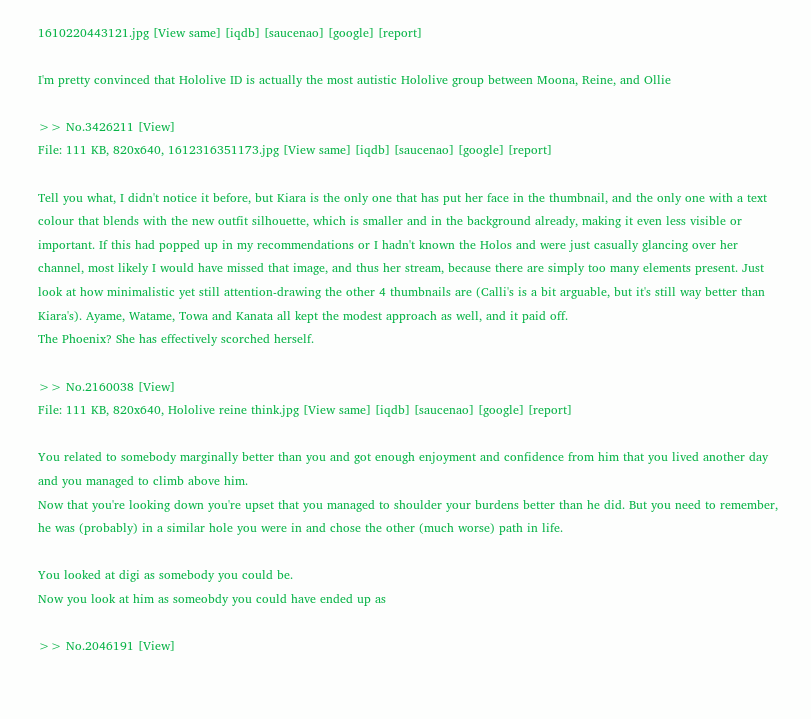1610220443121.jpg [View same] [iqdb] [saucenao] [google] [report]

I'm pretty convinced that Hololive ID is actually the most autistic Hololive group between Moona, Reine, and Ollie

>> No.3426211 [View]
File: 111 KB, 820x640, 1612316351173.jpg [View same] [iqdb] [saucenao] [google] [report]

Tell you what, I didn't notice it before, but Kiara is the only one that has put her face in the thumbnail, and the only one with a text colour that blends with the new outfit silhouette, which is smaller and in the background already, making it even less visible or important. If this had popped up in my recommendations or I hadn't known the Holos and were just casually glancing over her channel, most likely I would have missed that image, and thus her stream, because there are simply too many elements present. Just look at how minimalistic yet still attention-drawing the other 4 thumbnails are (Calli's is a bit arguable, but it's still way better than Kiara's). Ayame, Watame, Towa and Kanata all kept the modest approach as well, and it paid off.
The Phoenix? She has effectively scorched herself.

>> No.2160038 [View]
File: 111 KB, 820x640, Hololive reine think.jpg [View same] [iqdb] [saucenao] [google] [report]

You related to somebody marginally better than you and got enough enjoyment and confidence from him that you lived another day and you managed to climb above him.
Now that you're looking down you're upset that you managed to shoulder your burdens better than he did. But you need to remember, he was (probably) in a similar hole you were in and chose the other (much worse) path in life.

You looked at digi as somebody you could be.
Now you look at him as someobdy you could have ended up as

>> No.2046191 [View]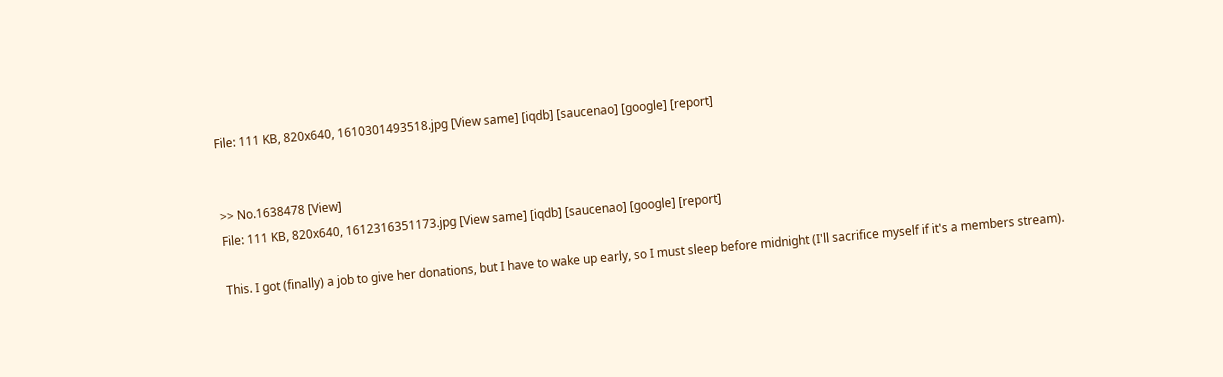File: 111 KB, 820x640, 1610301493518.jpg [View same] [iqdb] [saucenao] [google] [report]


>> No.1638478 [View]
File: 111 KB, 820x640, 1612316351173.jpg [View same] [iqdb] [saucenao] [google] [report]

This. I got (finally) a job to give her donations, but I have to wake up early, so I must sleep before midnight (I'll sacrifice myself if it's a members stream).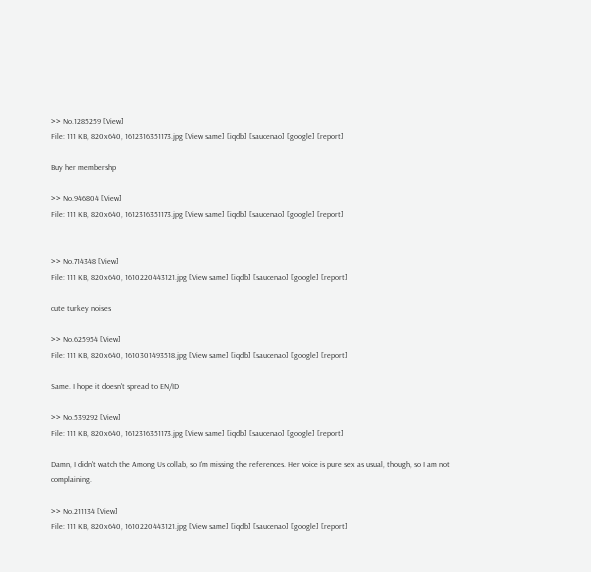>> No.1285259 [View]
File: 111 KB, 820x640, 1612316351173.jpg [View same] [iqdb] [saucenao] [google] [report]

Buy her membershp

>> No.946804 [View]
File: 111 KB, 820x640, 1612316351173.jpg [View same] [iqdb] [saucenao] [google] [report]


>> No.714348 [View]
File: 111 KB, 820x640, 1610220443121.jpg [View same] [iqdb] [saucenao] [google] [report]

cute turkey noises

>> No.625954 [View]
File: 111 KB, 820x640, 1610301493518.jpg [View same] [iqdb] [saucenao] [google] [report]

Same. I hope it doesn't spread to EN/ID

>> No.539292 [View]
File: 111 KB, 820x640, 1612316351173.jpg [View same] [iqdb] [saucenao] [google] [report]

Damn, I didn't watch the Among Us collab, so I'm missing the references. Her voice is pure sex as usual, though, so I am not complaining.

>> No.211134 [View]
File: 111 KB, 820x640, 1610220443121.jpg [View same] [iqdb] [saucenao] [google] [report]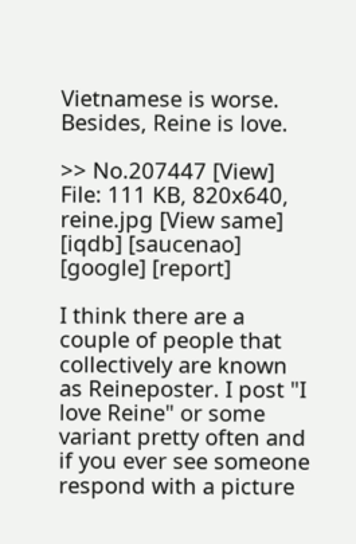Vietnamese is worse. Besides, Reine is love.

>> No.207447 [View]
File: 111 KB, 820x640, reine.jpg [View same] [iqdb] [saucenao] [google] [report]

I think there are a couple of people that collectively are known as Reineposter. I post "I love Reine" or some variant pretty often and if you ever see someone respond with a picture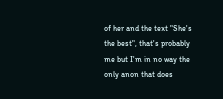of her and the text "She's the best", that's probably me but I'm in no way the only anon that does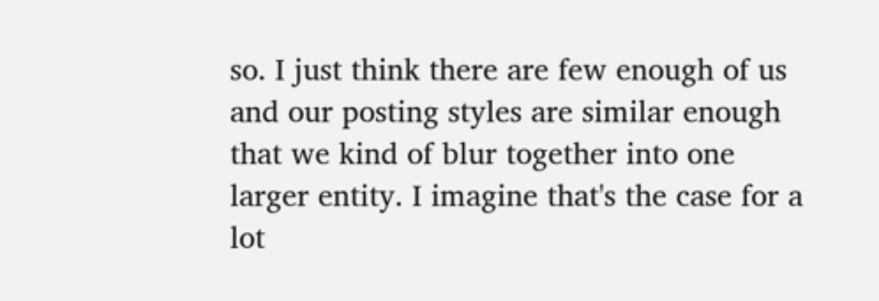so. I just think there are few enough of us and our posting styles are similar enough that we kind of blur together into one larger entity. I imagine that's the case for a lot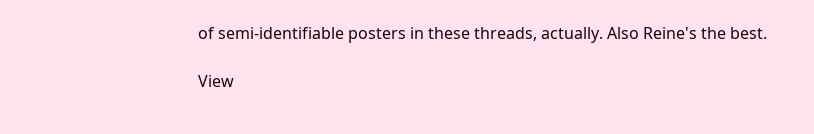of semi-identifiable posters in these threads, actually. Also Reine's the best.

View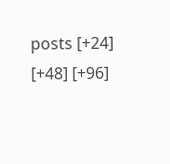posts [+24] [+48] [+96]